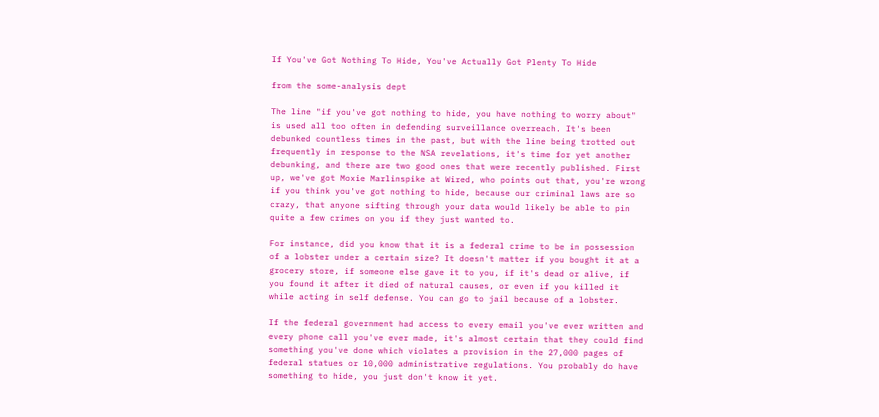If You've Got Nothing To Hide, You've Actually Got Plenty To Hide

from the some-analysis dept

The line "if you've got nothing to hide, you have nothing to worry about" is used all too often in defending surveillance overreach. It's been debunked countless times in the past, but with the line being trotted out frequently in response to the NSA revelations, it's time for yet another debunking, and there are two good ones that were recently published. First up, we've got Moxie Marlinspike at Wired, who points out that, you're wrong if you think you've got nothing to hide, because our criminal laws are so crazy, that anyone sifting through your data would likely be able to pin quite a few crimes on you if they just wanted to.

For instance, did you know that it is a federal crime to be in possession of a lobster under a certain size? It doesn't matter if you bought it at a grocery store, if someone else gave it to you, if it's dead or alive, if you found it after it died of natural causes, or even if you killed it while acting in self defense. You can go to jail because of a lobster.

If the federal government had access to every email you've ever written and every phone call you've ever made, it's almost certain that they could find something you've done which violates a provision in the 27,000 pages of federal statues or 10,000 administrative regulations. You probably do have something to hide, you just don't know it yet.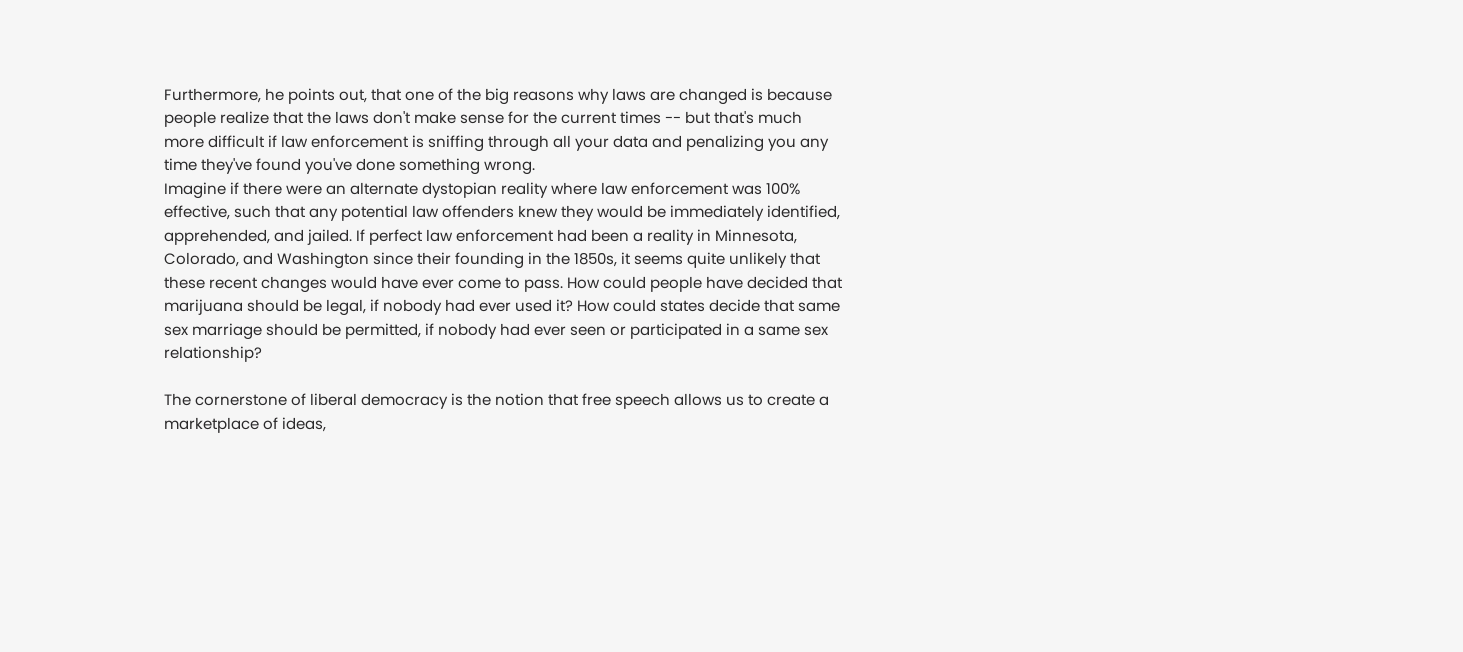Furthermore, he points out, that one of the big reasons why laws are changed is because people realize that the laws don't make sense for the current times -- but that's much more difficult if law enforcement is sniffing through all your data and penalizing you any time they've found you've done something wrong.
Imagine if there were an alternate dystopian reality where law enforcement was 100% effective, such that any potential law offenders knew they would be immediately identified, apprehended, and jailed. If perfect law enforcement had been a reality in Minnesota, Colorado, and Washington since their founding in the 1850s, it seems quite unlikely that these recent changes would have ever come to pass. How could people have decided that marijuana should be legal, if nobody had ever used it? How could states decide that same sex marriage should be permitted, if nobody had ever seen or participated in a same sex relationship?

The cornerstone of liberal democracy is the notion that free speech allows us to create a marketplace of ideas,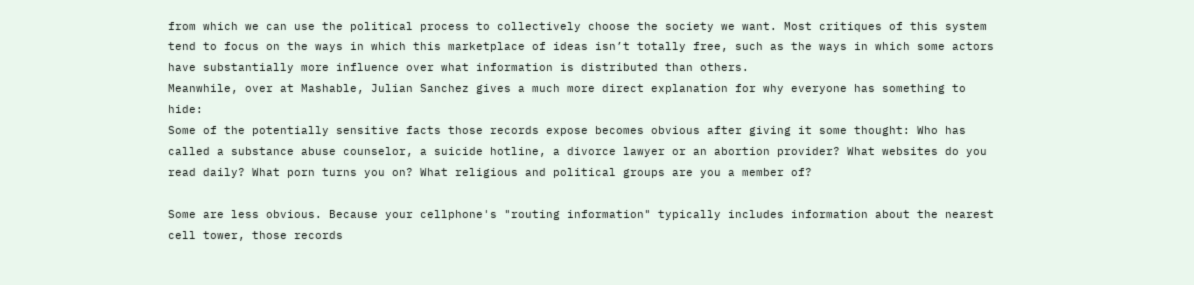from which we can use the political process to collectively choose the society we want. Most critiques of this system tend to focus on the ways in which this marketplace of ideas isn’t totally free, such as the ways in which some actors have substantially more influence over what information is distributed than others.
Meanwhile, over at Mashable, Julian Sanchez gives a much more direct explanation for why everyone has something to hide:
Some of the potentially sensitive facts those records expose becomes obvious after giving it some thought: Who has called a substance abuse counselor, a suicide hotline, a divorce lawyer or an abortion provider? What websites do you read daily? What porn turns you on? What religious and political groups are you a member of?

Some are less obvious. Because your cellphone's "routing information" typically includes information about the nearest cell tower, those records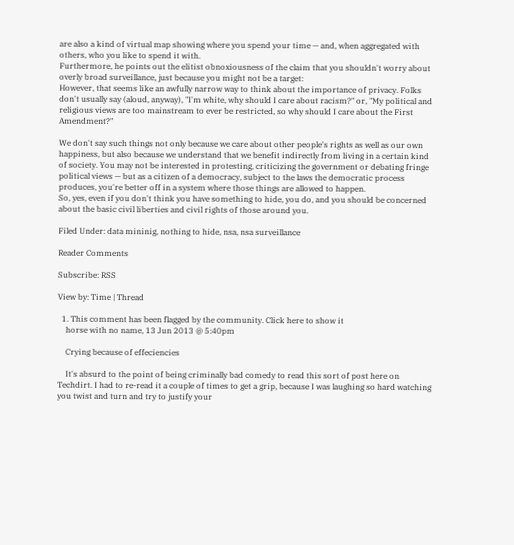are also a kind of virtual map showing where you spend your time — and, when aggregated with others, who you like to spend it with.
Furthermore, he points out the elitist obnoxiousness of the claim that you shouldn't worry about overly broad surveillance, just because you might not be a target:
However, that seems like an awfully narrow way to think about the importance of privacy. Folks don't usually say (aloud, anyway), "I'm white, why should I care about racism?" or, "My political and religious views are too mainstream to ever be restricted, so why should I care about the First Amendment?"

We don't say such things not only because we care about other people's rights as well as our own happiness, but also because we understand that we benefit indirectly from living in a certain kind of society. You may not be interested in protesting, criticizing the government or debating fringe political views — but as a citizen of a democracy, subject to the laws the democratic process produces, you're better off in a system where those things are allowed to happen.
So, yes, even if you don't think you have something to hide, you do, and you should be concerned about the basic civil liberties and civil rights of those around you.

Filed Under: data mininig, nothing to hide, nsa, nsa surveillance

Reader Comments

Subscribe: RSS

View by: Time | Thread

  1. This comment has been flagged by the community. Click here to show it
    horse with no name, 13 Jun 2013 @ 5:40pm

    Crying because of effeciencies

    It's absurd to the point of being criminally bad comedy to read this sort of post here on Techdirt. I had to re-read it a couple of times to get a grip, because I was laughing so hard watching you twist and turn and try to justify your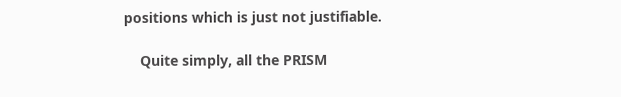positions which is just not justifiable.

    Quite simply, all the PRISM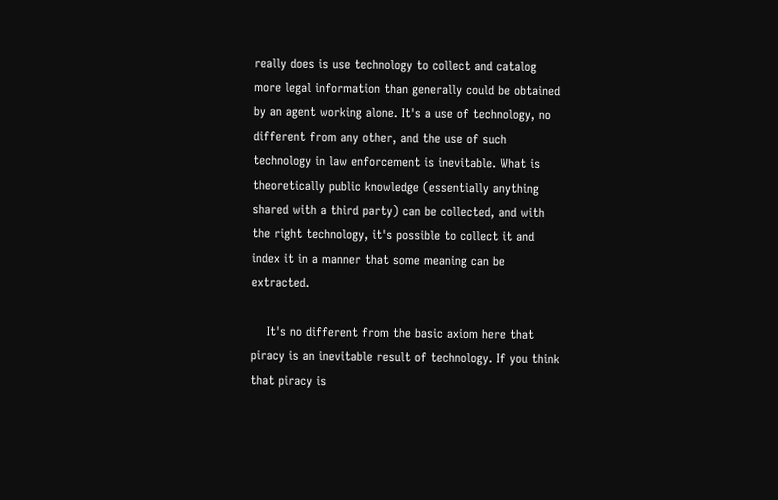really does is use technology to collect and catalog more legal information than generally could be obtained by an agent working alone. It's a use of technology, no different from any other, and the use of such technology in law enforcement is inevitable. What is theoretically public knowledge (essentially anything shared with a third party) can be collected, and with the right technology, it's possible to collect it and index it in a manner that some meaning can be extracted.

    It's no different from the basic axiom here that piracy is an inevitable result of technology. If you think that piracy is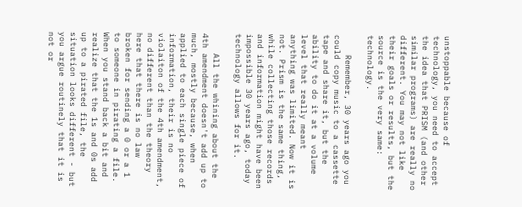unstoppable because of technology, you need to accept the idea that PRISM (and other similar programs) are really no different. You may not like their goals or results, but the source is the very same: technology.

    Remember, 30 years ago you could copy music to a cassette tape and share it, but the ability to do it at a volume level that really meant anything was limited. Now it is not. Prism is the same thing, while collecting those records and information might have been impossible 30 years ago, today technology allows for it.

    All the whining about the 4th amendment doesn't add up to much, mostly because, when applied to each single piece of information, their is no violaiton of the 4th amendment, no different than the theory here that there is no law broken for sending a 0 or a 1 to someone in pirating a file. When you stand back a bit and realize that the 1s and 0s add up to a pirated file, the situation looks different - but you argue routinely that it is not or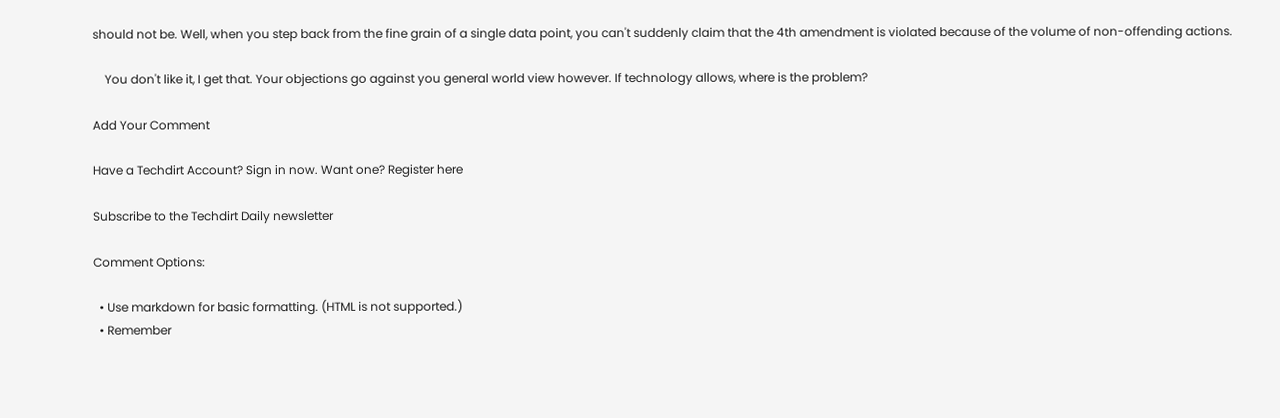should not be. Well, when you step back from the fine grain of a single data point, you can't suddenly claim that the 4th amendment is violated because of the volume of non-offending actions.

    You don't like it, I get that. Your objections go against you general world view however. If technology allows, where is the problem?

Add Your Comment

Have a Techdirt Account? Sign in now. Want one? Register here

Subscribe to the Techdirt Daily newsletter

Comment Options:

  • Use markdown for basic formatting. (HTML is not supported.)
  • Remember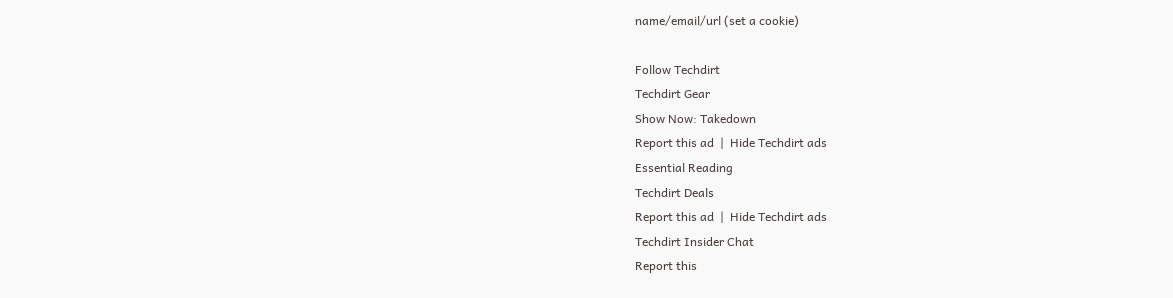name/email/url (set a cookie)

Follow Techdirt
Techdirt Gear
Show Now: Takedown
Report this ad  |  Hide Techdirt ads
Essential Reading
Techdirt Deals
Report this ad  |  Hide Techdirt ads
Techdirt Insider Chat
Report this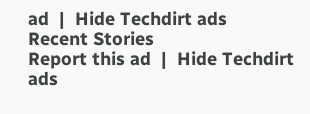ad  |  Hide Techdirt ads
Recent Stories
Report this ad  |  Hide Techdirt ads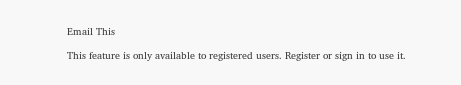Email This

This feature is only available to registered users. Register or sign in to use it.